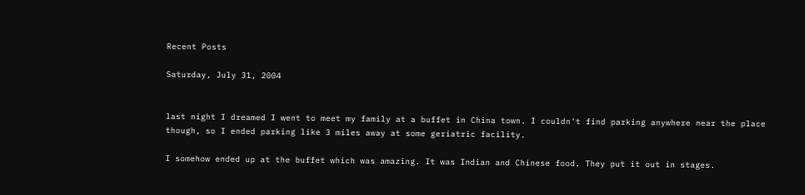Recent Posts

Saturday, July 31, 2004


last night I dreamed I went to meet my family at a buffet in China town. I couldn't find parking anywhere near the place though, so I ended parking like 3 miles away at some geriatric facility.

I somehow ended up at the buffet which was amazing. It was Indian and Chinese food. They put it out in stages.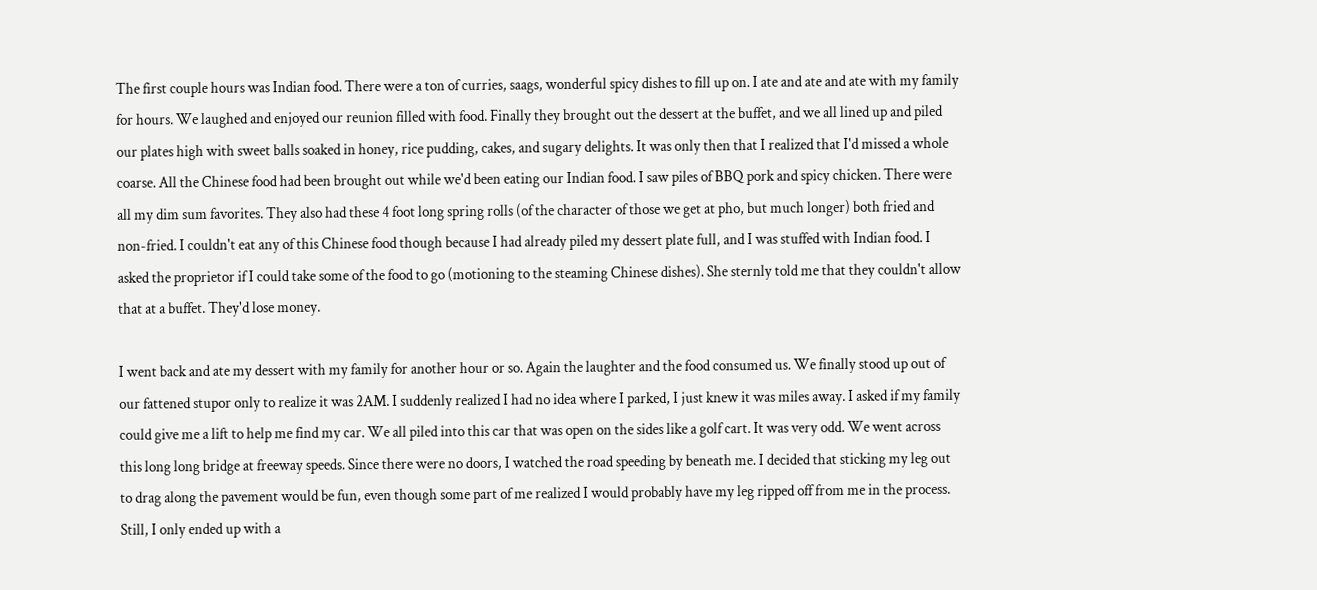The first couple hours was Indian food. There were a ton of curries, saags, wonderful spicy dishes to fill up on. I ate and ate and ate with my family for hours. We laughed and enjoyed our reunion filled with food. Finally they brought out the dessert at the buffet, and we all lined up and piled our plates high with sweet balls soaked in honey, rice pudding, cakes, and sugary delights. It was only then that I realized that I'd missed a whole coarse. All the Chinese food had been brought out while we'd been eating our Indian food. I saw piles of BBQ pork and spicy chicken. There were all my dim sum favorites. They also had these 4 foot long spring rolls (of the character of those we get at pho, but much longer) both fried and non-fried. I couldn't eat any of this Chinese food though because I had already piled my dessert plate full, and I was stuffed with Indian food. I asked the proprietor if I could take some of the food to go (motioning to the steaming Chinese dishes). She sternly told me that they couldn't allow that at a buffet. They'd lose money.

I went back and ate my dessert with my family for another hour or so. Again the laughter and the food consumed us. We finally stood up out of our fattened stupor only to realize it was 2AM. I suddenly realized I had no idea where I parked, I just knew it was miles away. I asked if my family could give me a lift to help me find my car. We all piled into this car that was open on the sides like a golf cart. It was very odd. We went across this long long bridge at freeway speeds. Since there were no doors, I watched the road speeding by beneath me. I decided that sticking my leg out to drag along the pavement would be fun, even though some part of me realized I would probably have my leg ripped off from me in the process. Still, I only ended up with a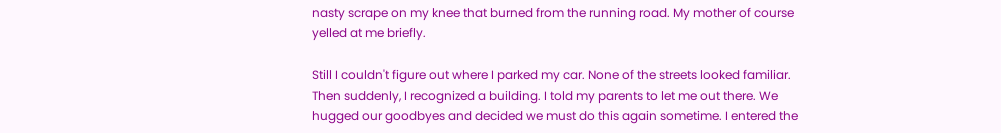nasty scrape on my knee that burned from the running road. My mother of course yelled at me briefly.

Still I couldn't figure out where I parked my car. None of the streets looked familiar. Then suddenly, I recognized a building. I told my parents to let me out there. We hugged our goodbyes and decided we must do this again sometime. I entered the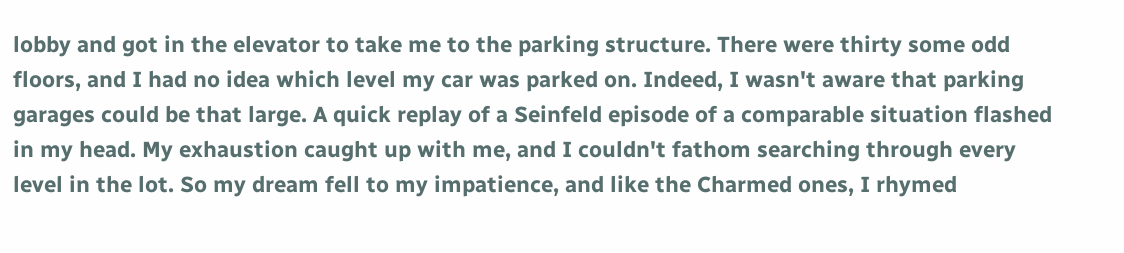lobby and got in the elevator to take me to the parking structure. There were thirty some odd floors, and I had no idea which level my car was parked on. Indeed, I wasn't aware that parking garages could be that large. A quick replay of a Seinfeld episode of a comparable situation flashed in my head. My exhaustion caught up with me, and I couldn't fathom searching through every level in the lot. So my dream fell to my impatience, and like the Charmed ones, I rhymed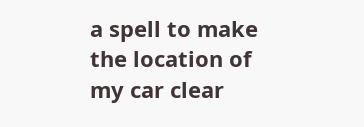a spell to make the location of my car clear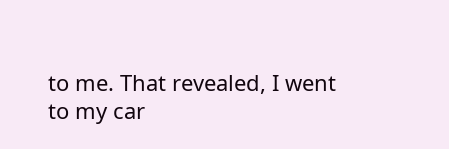to me. That revealed, I went to my car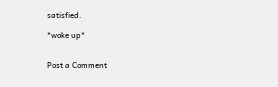satisfied.

*woke up*


Post a Comment